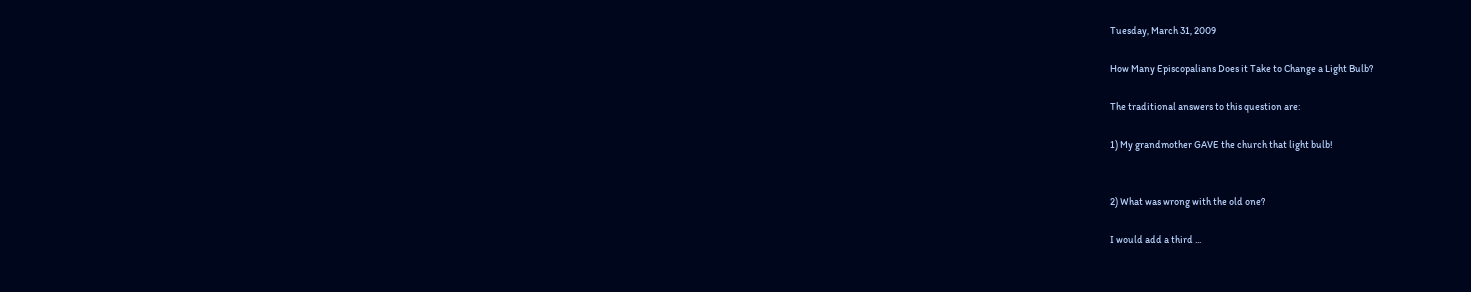Tuesday, March 31, 2009

How Many Episcopalians Does it Take to Change a Light Bulb?

The traditional answers to this question are:

1) My grandmother GAVE the church that light bulb!


2) What was wrong with the old one?

I would add a third ...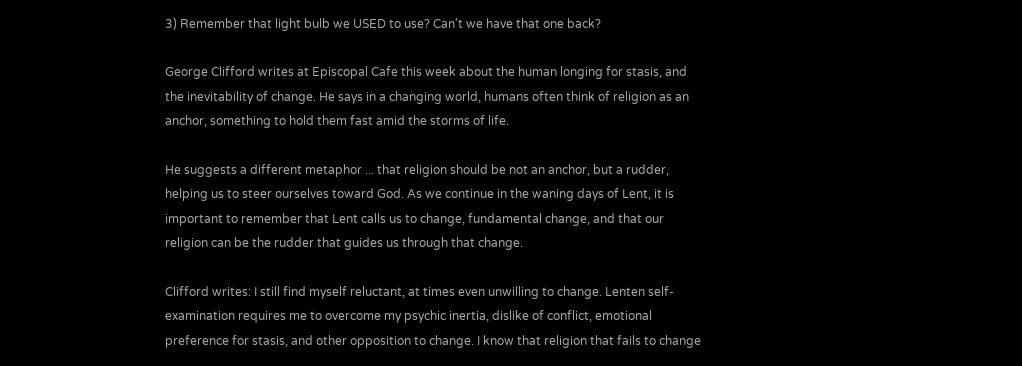3) Remember that light bulb we USED to use? Can't we have that one back?

George Clifford writes at Episcopal Cafe this week about the human longing for stasis, and the inevitability of change. He says in a changing world, humans often think of religion as an anchor, something to hold them fast amid the storms of life.

He suggests a different metaphor ... that religion should be not an anchor, but a rudder, helping us to steer ourselves toward God. As we continue in the waning days of Lent, it is important to remember that Lent calls us to change, fundamental change, and that our religion can be the rudder that guides us through that change.

Clifford writes: I still find myself reluctant, at times even unwilling to change. Lenten self-examination requires me to overcome my psychic inertia, dislike of conflict, emotional preference for stasis, and other opposition to change. I know that religion that fails to change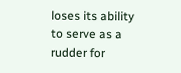loses its ability to serve as a rudder for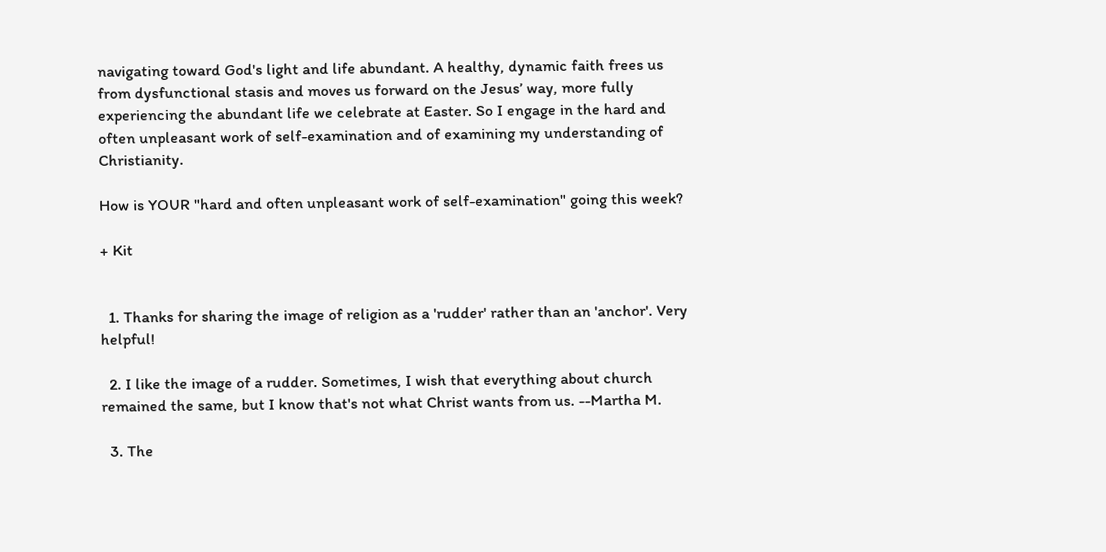navigating toward God's light and life abundant. A healthy, dynamic faith frees us from dysfunctional stasis and moves us forward on the Jesus’ way, more fully experiencing the abundant life we celebrate at Easter. So I engage in the hard and often unpleasant work of self-examination and of examining my understanding of Christianity.

How is YOUR "hard and often unpleasant work of self-examination" going this week?

+ Kit


  1. Thanks for sharing the image of religion as a 'rudder' rather than an 'anchor'. Very helpful!

  2. I like the image of a rudder. Sometimes, I wish that everything about church remained the same, but I know that's not what Christ wants from us. --Martha M.

  3. The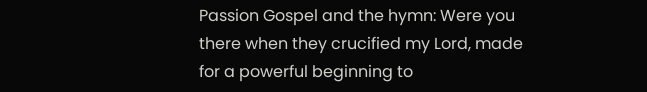Passion Gospel and the hymn: Were you there when they crucified my Lord, made for a powerful beginning to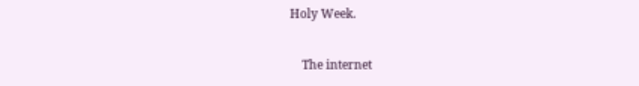Holy Week.

    The internet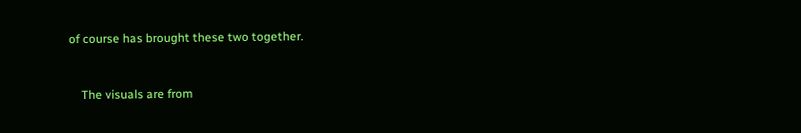of course has brought these two together.


    The visuals are from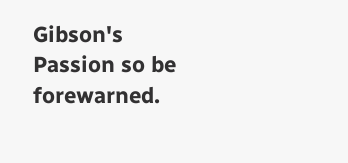Gibson's Passion so be forewarned.